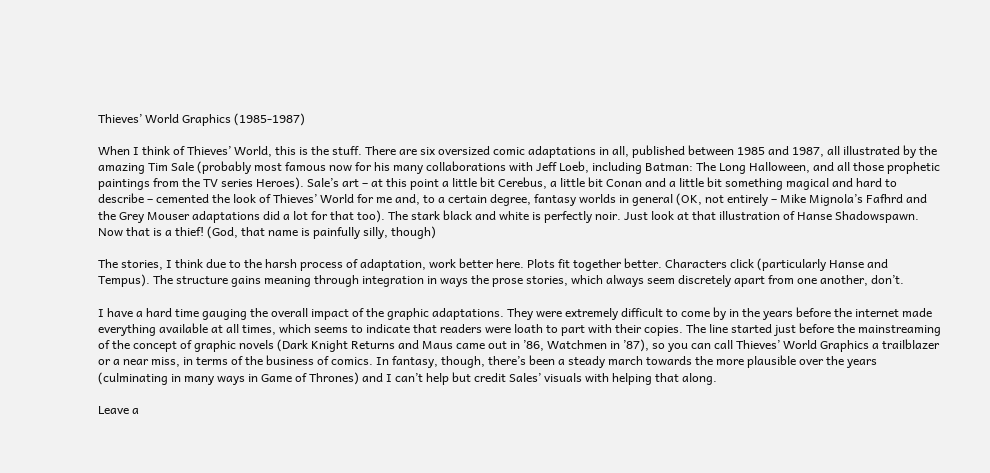Thieves’ World Graphics (1985-1987)

When I think of Thieves’ World, this is the stuff. There are six oversized comic adaptations in all, published between 1985 and 1987, all illustrated by the amazing Tim Sale (probably most famous now for his many collaborations with Jeff Loeb, including Batman: The Long Halloween, and all those prophetic paintings from the TV series Heroes). Sale’s art – at this point a little bit Cerebus, a little bit Conan and a little bit something magical and hard to describe – cemented the look of Thieves’ World for me and, to a certain degree, fantasy worlds in general (OK, not entirely – Mike Mignola’s Fafhrd and the Grey Mouser adaptations did a lot for that too). The stark black and white is perfectly noir. Just look at that illustration of Hanse Shadowspawn. Now that is a thief! (God, that name is painfully silly, though)

The stories, I think due to the harsh process of adaptation, work better here. Plots fit together better. Characters click (particularly Hanse and Tempus). The structure gains meaning through integration in ways the prose stories, which always seem discretely apart from one another, don’t.

I have a hard time gauging the overall impact of the graphic adaptations. They were extremely difficult to come by in the years before the internet made everything available at all times, which seems to indicate that readers were loath to part with their copies. The line started just before the mainstreaming of the concept of graphic novels (Dark Knight Returns and Maus came out in ’86, Watchmen in ’87), so you can call Thieves’ World Graphics a trailblazer or a near miss, in terms of the business of comics. In fantasy, though, there’s been a steady march towards the more plausible over the years (culminating in many ways in Game of Thrones) and I can’t help but credit Sales’ visuals with helping that along.

Leave a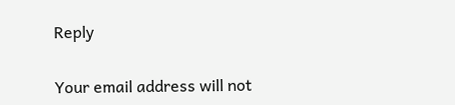Reply

Your email address will not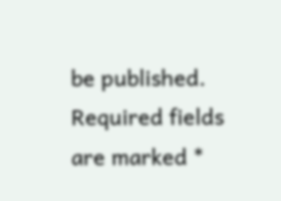be published. Required fields are marked *